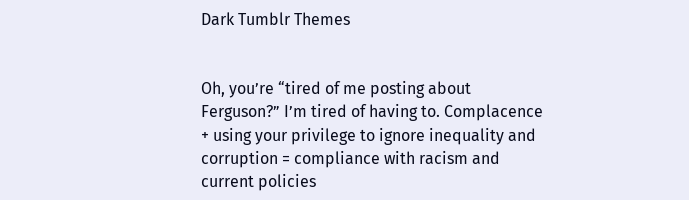Dark Tumblr Themes


Oh, you’re “tired of me posting about Ferguson?” I’m tired of having to. Complacence + using your privilege to ignore inequality and corruption = compliance with racism and current policies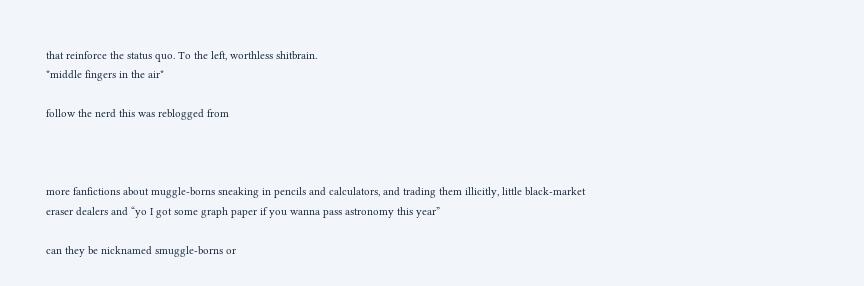that reinforce the status quo. To the left, worthless shitbrain.
*middle fingers in the air*

follow the nerd this was reblogged from



more fanfictions about muggle-borns sneaking in pencils and calculators, and trading them illicitly, little black-market eraser dealers and “yo I got some graph paper if you wanna pass astronomy this year”

can they be nicknamed smuggle-borns or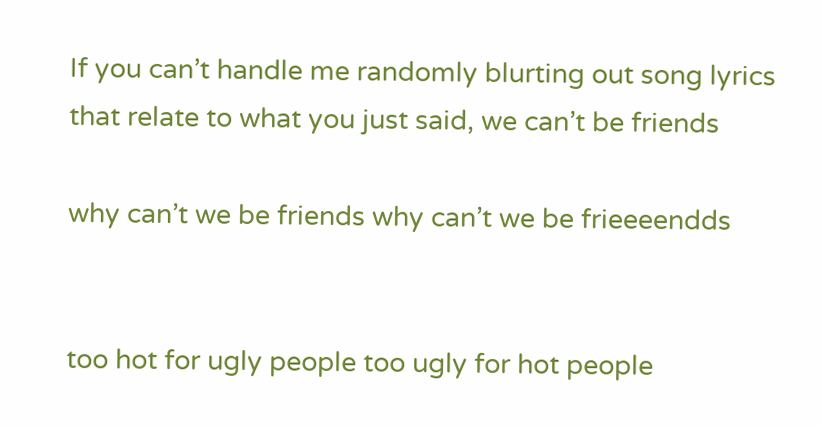If you can’t handle me randomly blurting out song lyrics that relate to what you just said, we can’t be friends

why can’t we be friends why can’t we be frieeeendds


too hot for ugly people too ugly for hot people